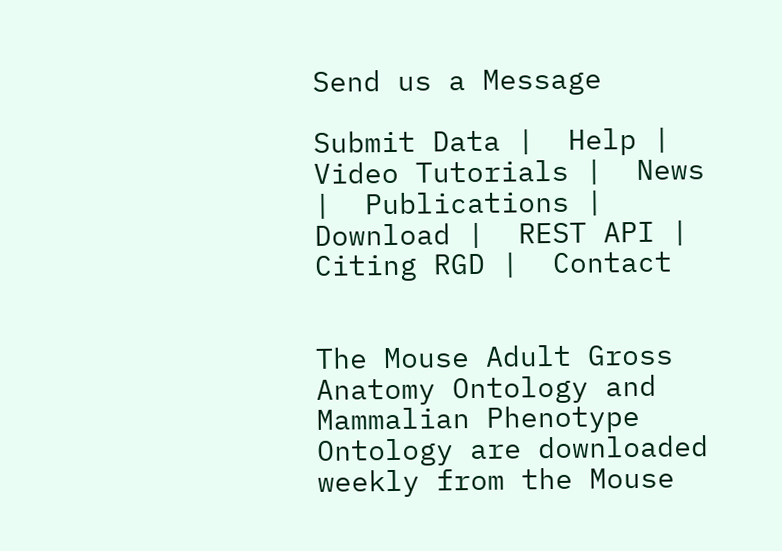Send us a Message

Submit Data |  Help |  Video Tutorials |  News |  Publications |  Download |  REST API |  Citing RGD |  Contact


The Mouse Adult Gross Anatomy Ontology and Mammalian Phenotype Ontology are downloaded weekly from the Mouse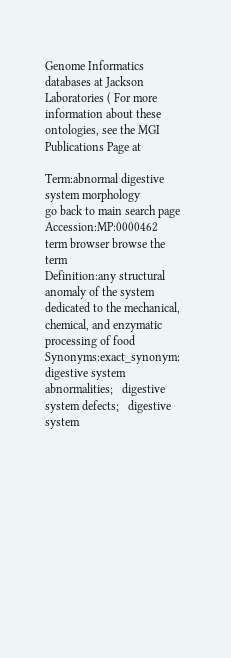Genome Informatics databases at Jackson Laboratories ( For more information about these ontologies, see the MGI Publications Page at

Term:abnormal digestive system morphology
go back to main search page
Accession:MP:0000462 term browser browse the term
Definition:any structural anomaly of the system dedicated to the mechanical, chemical, and enzymatic processing of food
Synonyms:exact_synonym: digestive system abnormalities;   digestive system defects;   digestive system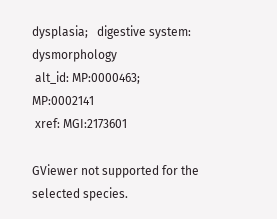dysplasia;   digestive system: dysmorphology
 alt_id: MP:0000463;   MP:0002141
 xref: MGI:2173601

GViewer not supported for the selected species.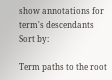show annotations for term's descendants           Sort by:

Term paths to the root